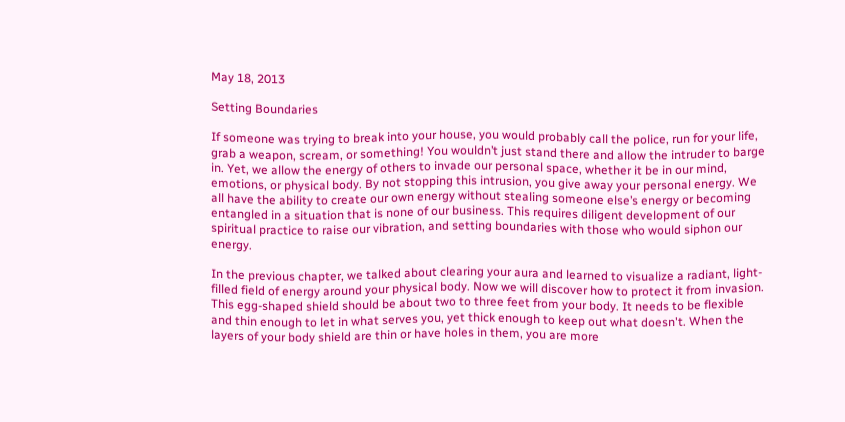May 18, 2013

Setting Boundaries

If someone was trying to break into your house, you would probably call the police, run for your life, grab a weapon, scream, or something! You wouldn’t just stand there and allow the intruder to barge in. Yet, we allow the energy of others to invade our personal space, whether it be in our mind, emotions, or physical body. By not stopping this intrusion, you give away your personal energy. We all have the ability to create our own energy without stealing someone else’s energy or becoming entangled in a situation that is none of our business. This requires diligent development of our spiritual practice to raise our vibration, and setting boundaries with those who would siphon our energy.

In the previous chapter, we talked about clearing your aura and learned to visualize a radiant, light-filled field of energy around your physical body. Now we will discover how to protect it from invasion. This egg-shaped shield should be about two to three feet from your body. It needs to be flexible and thin enough to let in what serves you, yet thick enough to keep out what doesn't. When the layers of your body shield are thin or have holes in them, you are more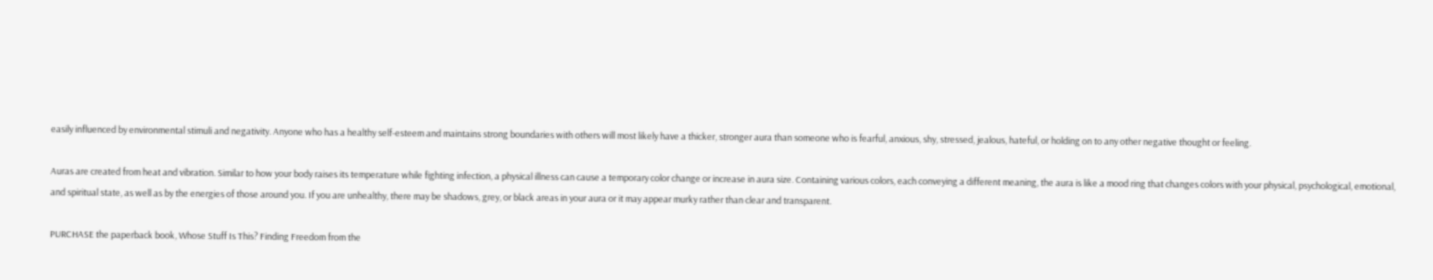easily influenced by environmental stimuli and negativity. Anyone who has a healthy self-esteem and maintains strong boundaries with others will most likely have a thicker, stronger aura than someone who is fearful, anxious, shy, stressed, jealous, hateful, or holding on to any other negative thought or feeling.

Auras are created from heat and vibration. Similar to how your body raises its temperature while fighting infection, a physical illness can cause a temporary color change or increase in aura size. Containing various colors, each conveying a different meaning, the aura is like a mood ring that changes colors with your physical, psychological, emotional, and spiritual state, as well as by the energies of those around you. If you are unhealthy, there may be shadows, grey, or black areas in your aura or it may appear murky rather than clear and transparent.

PURCHASE the paperback book, Whose Stuff Is This? Finding Freedom from the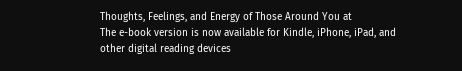Thoughts, Feelings, and Energy of Those Around You at
The e-book version is now available for Kindle, iPhone, iPad, and other digital reading devices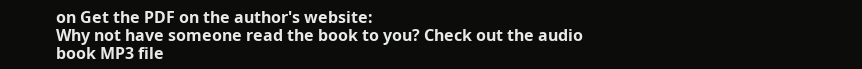on Get the PDF on the author's website:
Why not have someone read the book to you? Check out the audio book MP3 file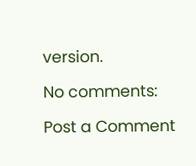version.

No comments:

Post a Comment